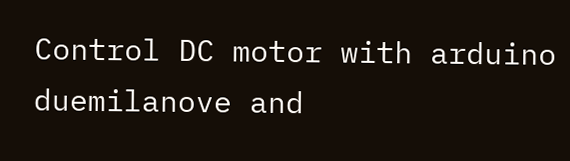Control DC motor with arduino duemilanove and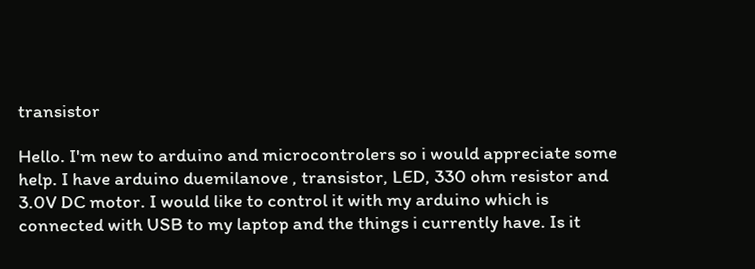transistor

Hello. I'm new to arduino and microcontrolers so i would appreciate some help. I have arduino duemilanove , transistor, LED, 330 ohm resistor and 3.0V DC motor. I would like to control it with my arduino which is connected with USB to my laptop and the things i currently have. Is it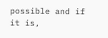possible and if it is,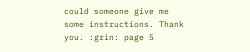could someone give me some instructions. Thank you. :grin: page 5